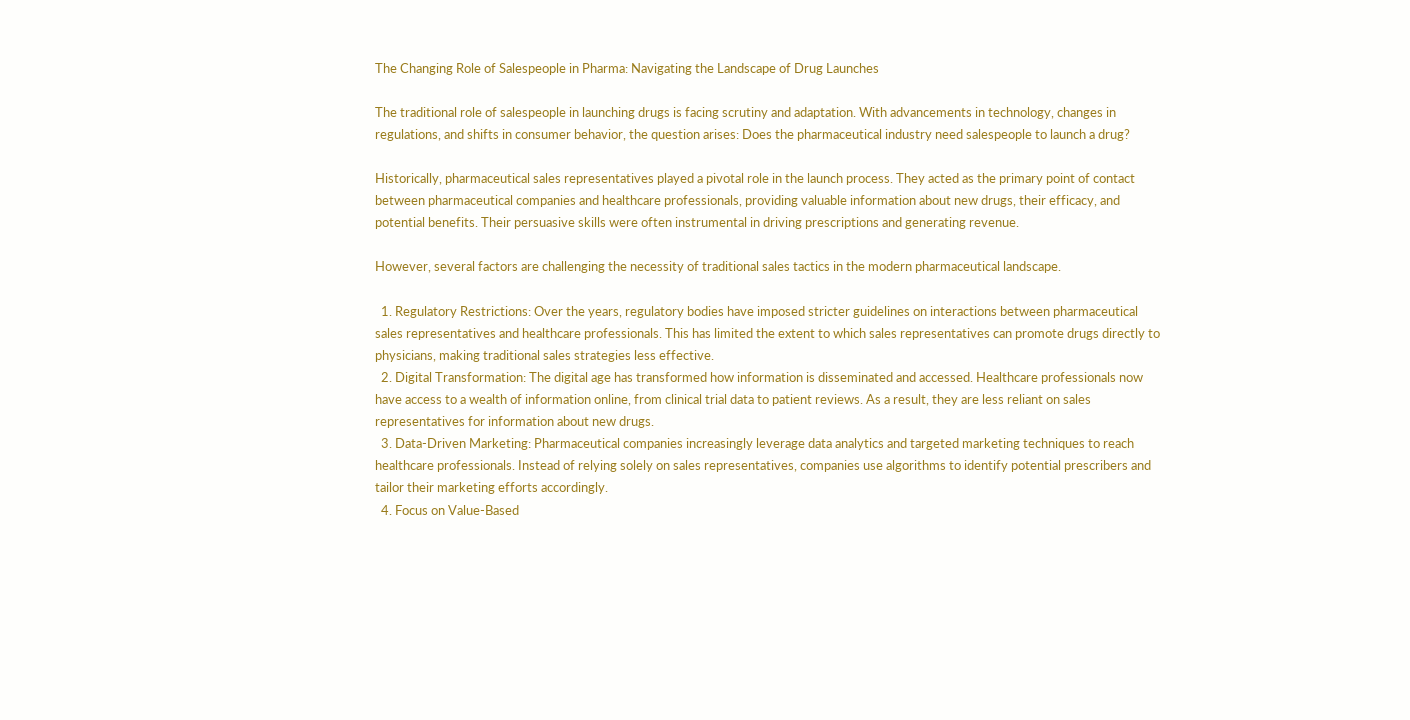The Changing Role of Salespeople in Pharma: Navigating the Landscape of Drug Launches

The traditional role of salespeople in launching drugs is facing scrutiny and adaptation. With advancements in technology, changes in regulations, and shifts in consumer behavior, the question arises: Does the pharmaceutical industry need salespeople to launch a drug?

Historically, pharmaceutical sales representatives played a pivotal role in the launch process. They acted as the primary point of contact between pharmaceutical companies and healthcare professionals, providing valuable information about new drugs, their efficacy, and potential benefits. Their persuasive skills were often instrumental in driving prescriptions and generating revenue.

However, several factors are challenging the necessity of traditional sales tactics in the modern pharmaceutical landscape.

  1. Regulatory Restrictions: Over the years, regulatory bodies have imposed stricter guidelines on interactions between pharmaceutical sales representatives and healthcare professionals. This has limited the extent to which sales representatives can promote drugs directly to physicians, making traditional sales strategies less effective.
  2. Digital Transformation: The digital age has transformed how information is disseminated and accessed. Healthcare professionals now have access to a wealth of information online, from clinical trial data to patient reviews. As a result, they are less reliant on sales representatives for information about new drugs.
  3. Data-Driven Marketing: Pharmaceutical companies increasingly leverage data analytics and targeted marketing techniques to reach healthcare professionals. Instead of relying solely on sales representatives, companies use algorithms to identify potential prescribers and tailor their marketing efforts accordingly.
  4. Focus on Value-Based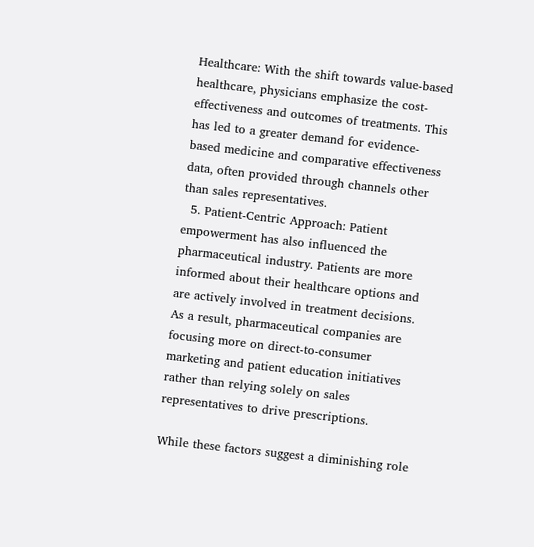Healthcare: With the shift towards value-based healthcare, physicians emphasize the cost-effectiveness and outcomes of treatments. This has led to a greater demand for evidence-based medicine and comparative effectiveness data, often provided through channels other than sales representatives.
  5. Patient-Centric Approach: Patient empowerment has also influenced the pharmaceutical industry. Patients are more informed about their healthcare options and are actively involved in treatment decisions. As a result, pharmaceutical companies are focusing more on direct-to-consumer marketing and patient education initiatives rather than relying solely on sales representatives to drive prescriptions.

While these factors suggest a diminishing role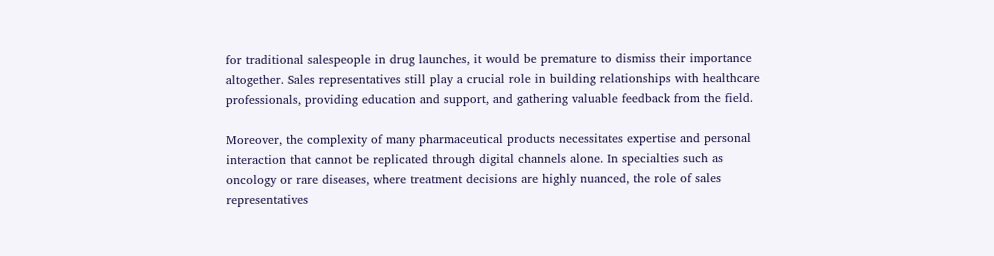for traditional salespeople in drug launches, it would be premature to dismiss their importance altogether. Sales representatives still play a crucial role in building relationships with healthcare professionals, providing education and support, and gathering valuable feedback from the field.

Moreover, the complexity of many pharmaceutical products necessitates expertise and personal interaction that cannot be replicated through digital channels alone. In specialties such as oncology or rare diseases, where treatment decisions are highly nuanced, the role of sales representatives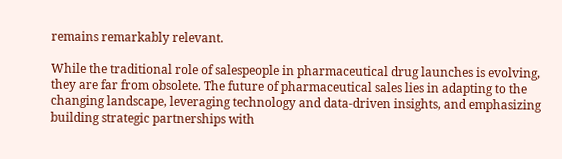remains remarkably relevant.

While the traditional role of salespeople in pharmaceutical drug launches is evolving, they are far from obsolete. The future of pharmaceutical sales lies in adapting to the changing landscape, leveraging technology and data-driven insights, and emphasizing building strategic partnerships with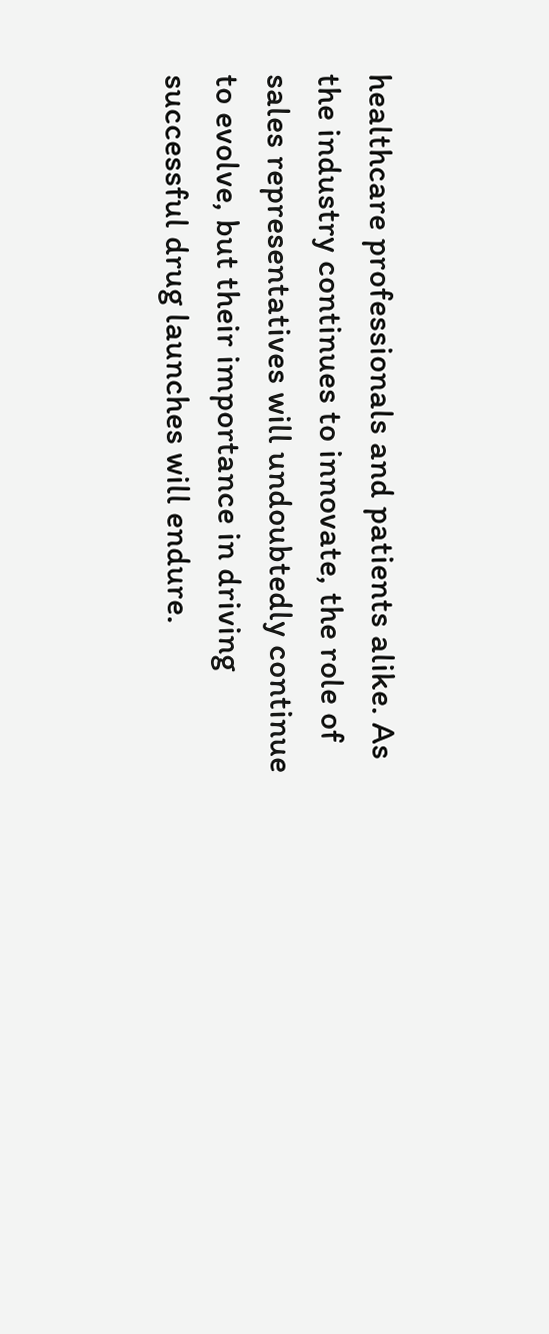healthcare professionals and patients alike. As the industry continues to innovate, the role of sales representatives will undoubtedly continue to evolve, but their importance in driving successful drug launches will endure.